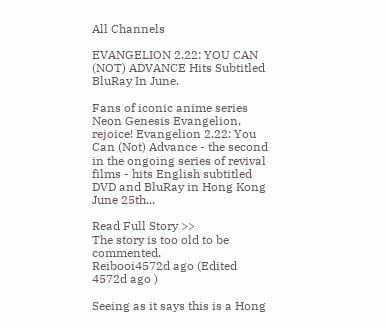All Channels

EVANGELION 2.22: YOU CAN (NOT) ADVANCE Hits Subtitled BluRay In June.

Fans of iconic anime series Neon Genesis Evangelion, rejoice! Evangelion 2.22: You Can (Not) Advance - the second in the ongoing series of revival films - hits English subtitled DVD and BluRay in Hong Kong June 25th...

Read Full Story >>
The story is too old to be commented.
Reibooi4572d ago (Edited 4572d ago )

Seeing as it says this is a Hong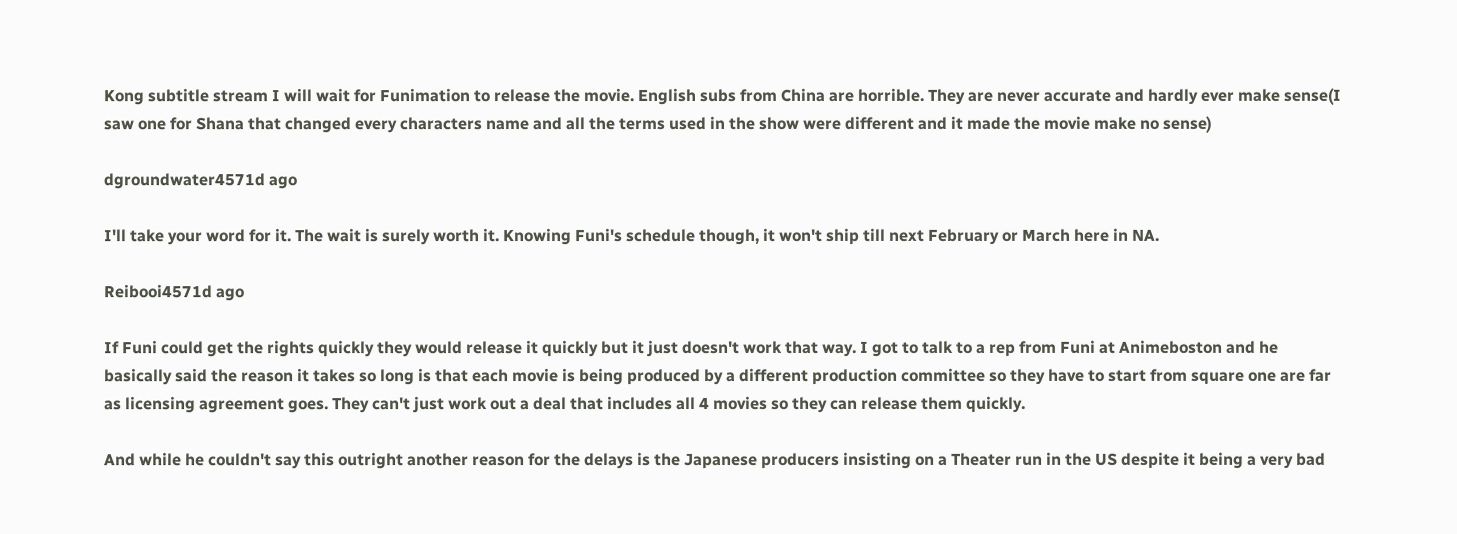Kong subtitle stream I will wait for Funimation to release the movie. English subs from China are horrible. They are never accurate and hardly ever make sense(I saw one for Shana that changed every characters name and all the terms used in the show were different and it made the movie make no sense)

dgroundwater4571d ago

I'll take your word for it. The wait is surely worth it. Knowing Funi's schedule though, it won't ship till next February or March here in NA.

Reibooi4571d ago

If Funi could get the rights quickly they would release it quickly but it just doesn't work that way. I got to talk to a rep from Funi at Animeboston and he basically said the reason it takes so long is that each movie is being produced by a different production committee so they have to start from square one are far as licensing agreement goes. They can't just work out a deal that includes all 4 movies so they can release them quickly.

And while he couldn't say this outright another reason for the delays is the Japanese producers insisting on a Theater run in the US despite it being a very bad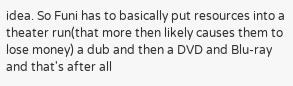idea. So Funi has to basically put resources into a theater run(that more then likely causes them to lose money) a dub and then a DVD and Blu-ray and that's after all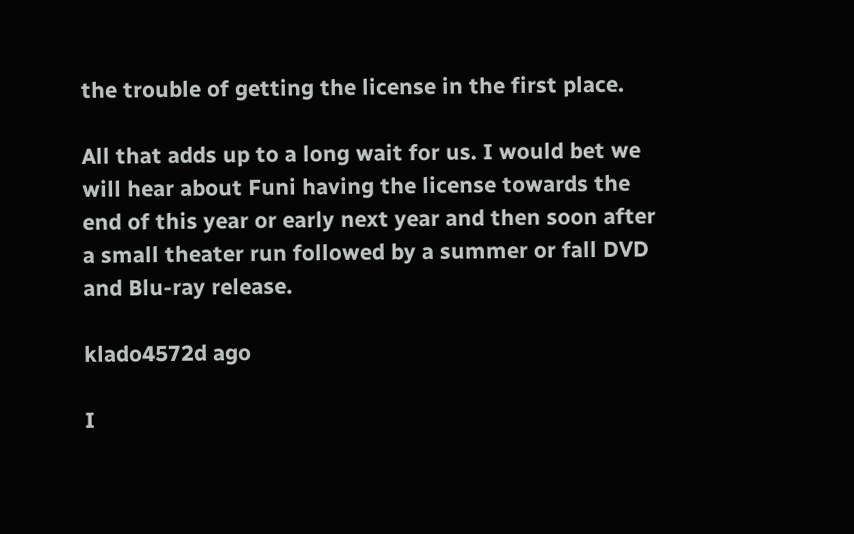the trouble of getting the license in the first place.

All that adds up to a long wait for us. I would bet we will hear about Funi having the license towards the end of this year or early next year and then soon after a small theater run followed by a summer or fall DVD and Blu-ray release.

klado4572d ago

I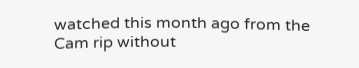watched this month ago from the Cam rip without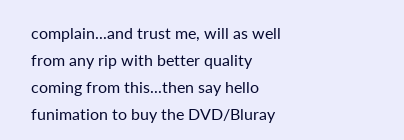complain...and trust me, will as well from any rip with better quality coming from this...then say hello funimation to buy the DVD/Bluray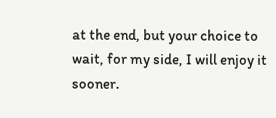at the end, but your choice to wait, for my side, I will enjoy it sooner.